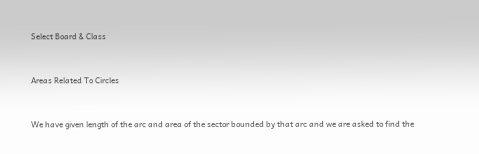Select Board & Class


Areas Related To Circles


We have given length of the arc and area of the sector bounded by that arc and we are asked to find the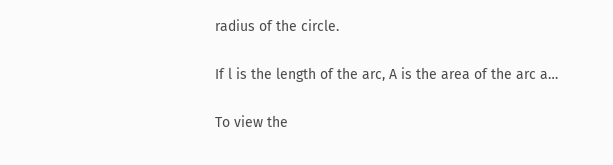radius of the circle.

If l is the length of the arc, A is the area of the arc a…

To view the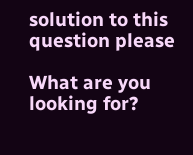solution to this question please

What are you looking for?